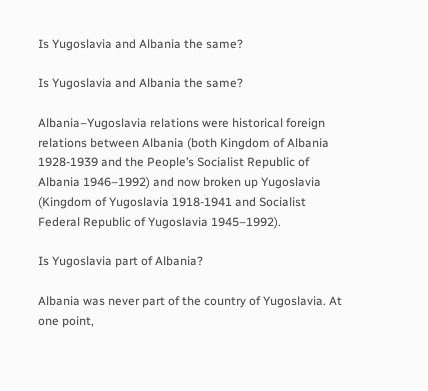Is Yugoslavia and Albania the same?

Is Yugoslavia and Albania the same?

Albania–Yugoslavia relations were historical foreign relations between Albania (both Kingdom of Albania 1928-1939 and the People’s Socialist Republic of Albania 1946–1992) and now broken up Yugoslavia (Kingdom of Yugoslavia 1918-1941 and Socialist Federal Republic of Yugoslavia 1945–1992).

Is Yugoslavia part of Albania?

Albania was never part of the country of Yugoslavia. At one point,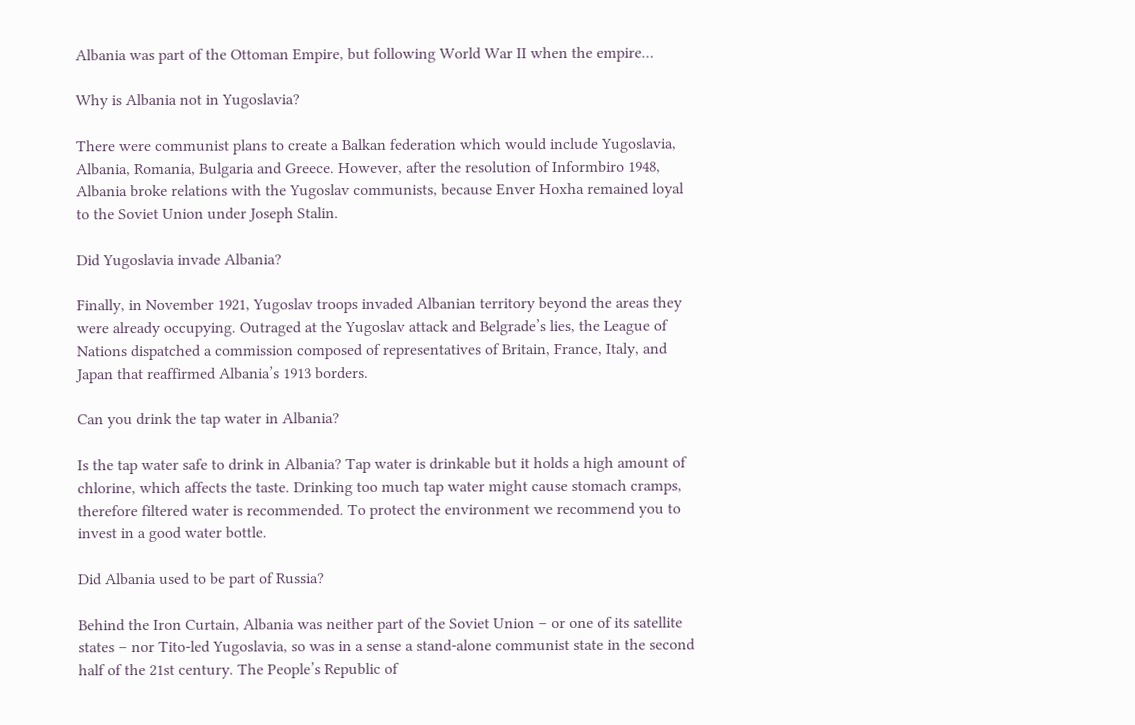Albania was part of the Ottoman Empire, but following World War II when the empire…

Why is Albania not in Yugoslavia?

There were communist plans to create a Balkan federation which would include Yugoslavia, Albania, Romania, Bulgaria and Greece. However, after the resolution of Informbiro 1948, Albania broke relations with the Yugoslav communists, because Enver Hoxha remained loyal to the Soviet Union under Joseph Stalin.

Did Yugoslavia invade Albania?

Finally, in November 1921, Yugoslav troops invaded Albanian territory beyond the areas they were already occupying. Outraged at the Yugoslav attack and Belgrade’s lies, the League of Nations dispatched a commission composed of representatives of Britain, France, Italy, and Japan that reaffirmed Albania’s 1913 borders.

Can you drink the tap water in Albania?

Is the tap water safe to drink in Albania? Tap water is drinkable but it holds a high amount of chlorine, which affects the taste. Drinking too much tap water might cause stomach cramps, therefore filtered water is recommended. To protect the environment we recommend you to invest in a good water bottle.

Did Albania used to be part of Russia?

Behind the Iron Curtain, Albania was neither part of the Soviet Union – or one of its satellite states – nor Tito-led Yugoslavia, so was in a sense a stand-alone communist state in the second half of the 21st century. The People’s Republic of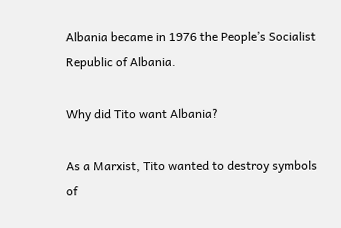Albania became in 1976 the People’s Socialist Republic of Albania.

Why did Tito want Albania?

As a Marxist, Tito wanted to destroy symbols of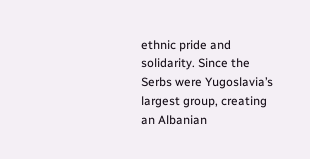ethnic pride and solidarity. Since the Serbs were Yugoslavia’s largest group, creating an Albanian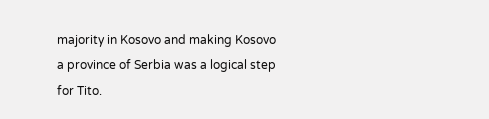majority in Kosovo and making Kosovo a province of Serbia was a logical step for Tito.